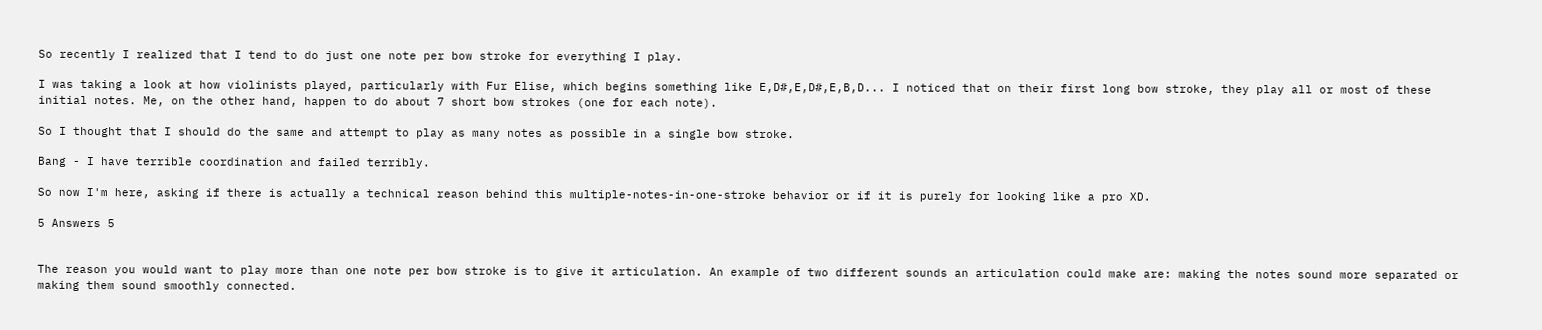So recently I realized that I tend to do just one note per bow stroke for everything I play.

I was taking a look at how violinists played, particularly with Fur Elise, which begins something like E,D#,E,D#,E,B,D... I noticed that on their first long bow stroke, they play all or most of these initial notes. Me, on the other hand, happen to do about 7 short bow strokes (one for each note).

So I thought that I should do the same and attempt to play as many notes as possible in a single bow stroke.

Bang - I have terrible coordination and failed terribly.

So now I'm here, asking if there is actually a technical reason behind this multiple-notes-in-one-stroke behavior or if it is purely for looking like a pro XD.

5 Answers 5


The reason you would want to play more than one note per bow stroke is to give it articulation. An example of two different sounds an articulation could make are: making the notes sound more separated or making them sound smoothly connected.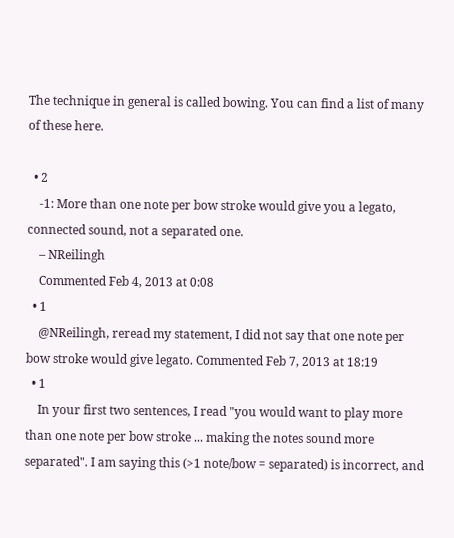The technique in general is called bowing. You can find a list of many of these here.

  • 2
    -1: More than one note per bow stroke would give you a legato, connected sound, not a separated one.
    – NReilingh
    Commented Feb 4, 2013 at 0:08
  • 1
    @NReilingh, reread my statement, I did not say that one note per bow stroke would give legato. Commented Feb 7, 2013 at 18:19
  • 1
    In your first two sentences, I read "you would want to play more than one note per bow stroke ... making the notes sound more separated". I am saying this (>1 note/bow = separated) is incorrect, and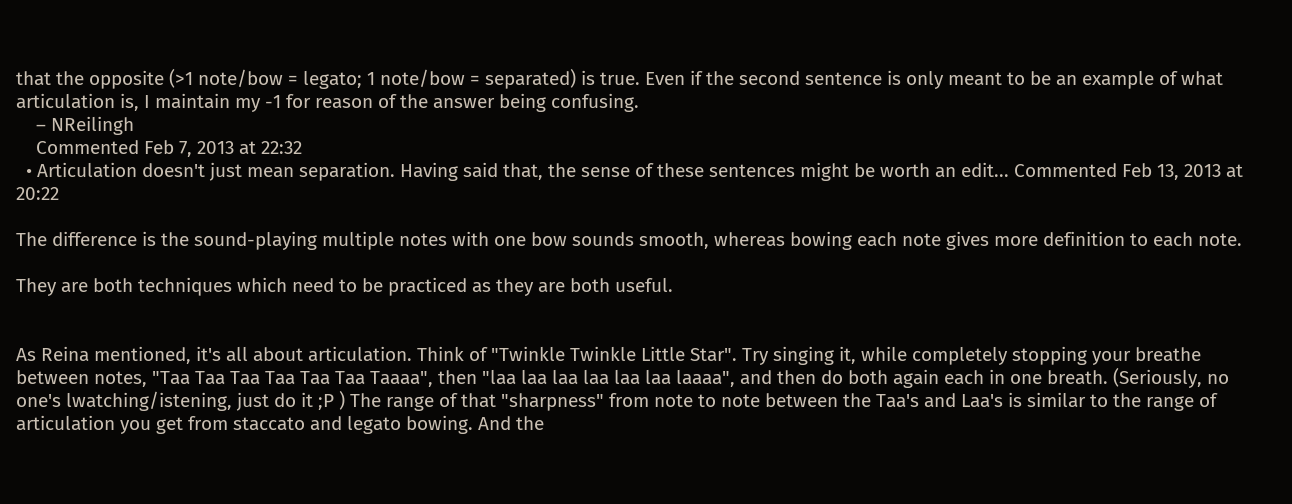that the opposite (>1 note/bow = legato; 1 note/bow = separated) is true. Even if the second sentence is only meant to be an example of what articulation is, I maintain my -1 for reason of the answer being confusing.
    – NReilingh
    Commented Feb 7, 2013 at 22:32
  • Articulation doesn't just mean separation. Having said that, the sense of these sentences might be worth an edit... Commented Feb 13, 2013 at 20:22

The difference is the sound-playing multiple notes with one bow sounds smooth, whereas bowing each note gives more definition to each note.

They are both techniques which need to be practiced as they are both useful.


As Reina mentioned, it's all about articulation. Think of "Twinkle Twinkle Little Star". Try singing it, while completely stopping your breathe between notes, "Taa Taa Taa Taa Taa Taa Taaaa", then "laa laa laa laa laa laa laaaa", and then do both again each in one breath. (Seriously, no one's lwatching/istening, just do it ;P ) The range of that "sharpness" from note to note between the Taa's and Laa's is similar to the range of articulation you get from staccato and legato bowing. And the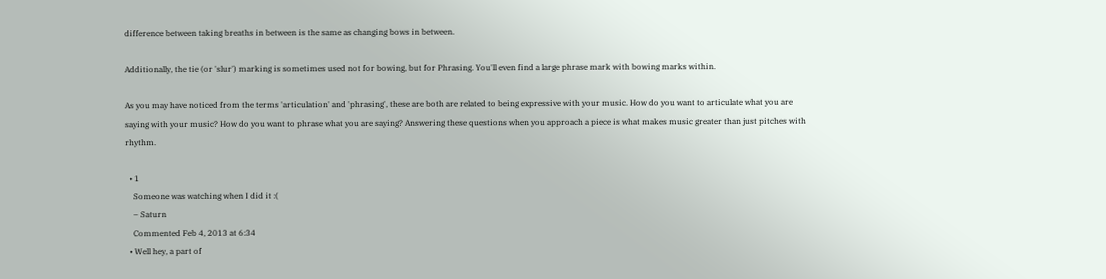difference between taking breaths in between is the same as changing bows in between.

Additionally, the tie (or 'slur') marking is sometimes used not for bowing, but for Phrasing. You'll even find a large phrase mark with bowing marks within.

As you may have noticed from the terms 'articulation' and 'phrasing', these are both are related to being expressive with your music. How do you want to articulate what you are saying with your music? How do you want to phrase what you are saying? Answering these questions when you approach a piece is what makes music greater than just pitches with rhythm.

  • 1
    Someone was watching when I did it :(
    – Saturn
    Commented Feb 4, 2013 at 6:34
  • Well hey, a part of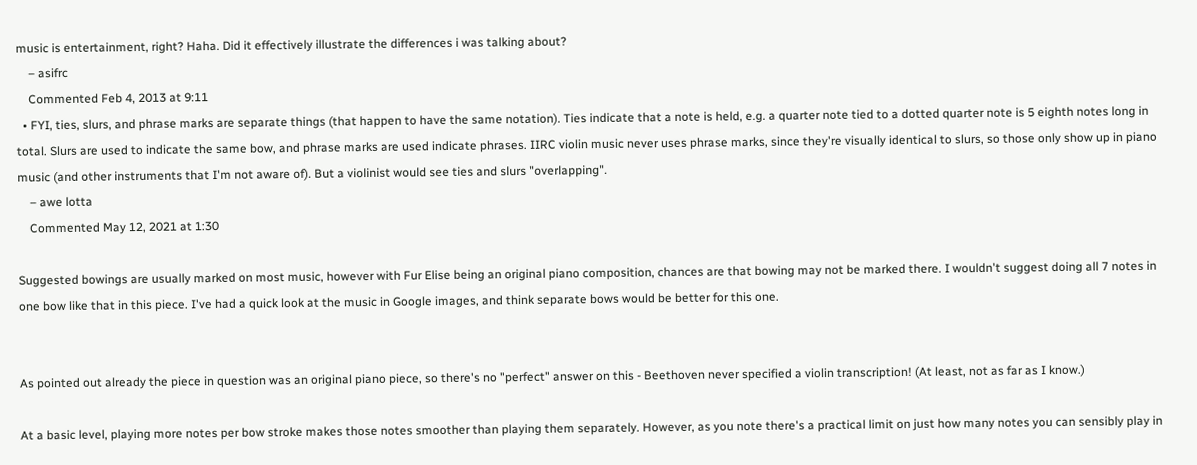music is entertainment, right? Haha. Did it effectively illustrate the differences i was talking about?
    – asifrc
    Commented Feb 4, 2013 at 9:11
  • FYI, ties, slurs, and phrase marks are separate things (that happen to have the same notation). Ties indicate that a note is held, e.g. a quarter note tied to a dotted quarter note is 5 eighth notes long in total. Slurs are used to indicate the same bow, and phrase marks are used indicate phrases. IIRC violin music never uses phrase marks, since they're visually identical to slurs, so those only show up in piano music (and other instruments that I'm not aware of). But a violinist would see ties and slurs "overlapping".
    – awe lotta
    Commented May 12, 2021 at 1:30

Suggested bowings are usually marked on most music, however with Fur Elise being an original piano composition, chances are that bowing may not be marked there. I wouldn't suggest doing all 7 notes in one bow like that in this piece. I've had a quick look at the music in Google images, and think separate bows would be better for this one.


As pointed out already the piece in question was an original piano piece, so there's no "perfect" answer on this - Beethoven never specified a violin transcription! (At least, not as far as I know.)

At a basic level, playing more notes per bow stroke makes those notes smoother than playing them separately. However, as you note there's a practical limit on just how many notes you can sensibly play in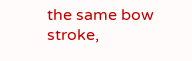the same bow stroke,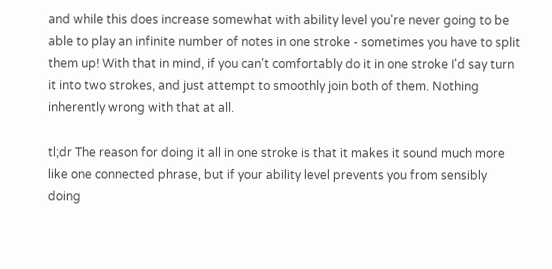and while this does increase somewhat with ability level you're never going to be able to play an infinite number of notes in one stroke - sometimes you have to split them up! With that in mind, if you can't comfortably do it in one stroke I'd say turn it into two strokes, and just attempt to smoothly join both of them. Nothing inherently wrong with that at all.

tl;dr The reason for doing it all in one stroke is that it makes it sound much more like one connected phrase, but if your ability level prevents you from sensibly doing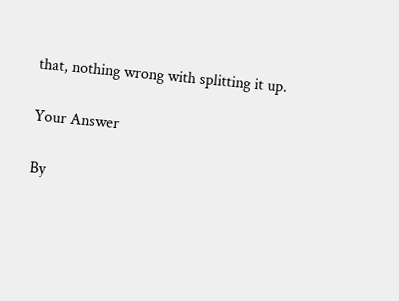that, nothing wrong with splitting it up.

Your Answer

By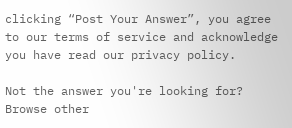clicking “Post Your Answer”, you agree to our terms of service and acknowledge you have read our privacy policy.

Not the answer you're looking for? Browse other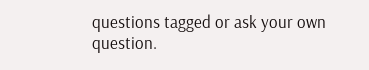questions tagged or ask your own question.